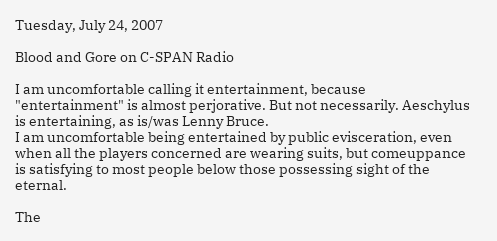Tuesday, July 24, 2007

Blood and Gore on C-SPAN Radio

I am uncomfortable calling it entertainment, because "entertainment" is almost perjorative. But not necessarily. Aeschylus is entertaining, as is/was Lenny Bruce.
I am uncomfortable being entertained by public evisceration, even when all the players concerned are wearing suits, but comeuppance is satisfying to most people below those possessing sight of the eternal.

The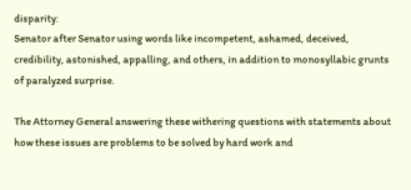disparity:
Senator after Senator using words like incompetent, ashamed, deceived, credibility, astonished, appalling, and others, in addition to monosyllabic grunts of paralyzed surprise.

The Attorney General answering these withering questions with statements about how these issues are problems to be solved by hard work and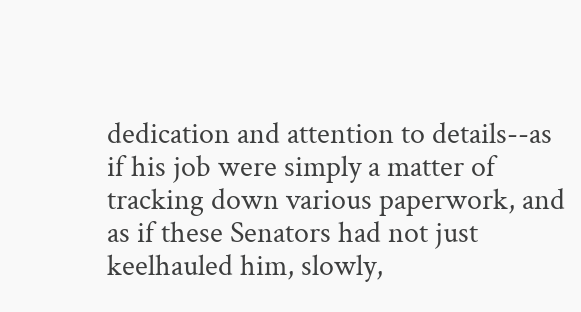dedication and attention to details--as if his job were simply a matter of tracking down various paperwork, and as if these Senators had not just keelhauled him, slowly,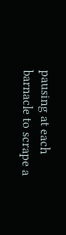pausing at each barnacle to scrape a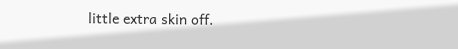little extra skin off.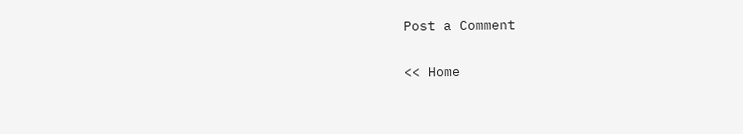Post a Comment

<< Home